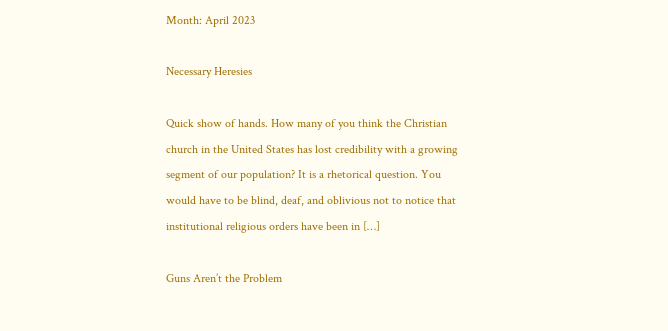Month: April 2023

Necessary Heresies

Quick show of hands. How many of you think the Christian church in the United States has lost credibility with a growing segment of our population? It is a rhetorical question. You would have to be blind, deaf, and oblivious not to notice that institutional religious orders have been in […]

Guns Aren’t the Problem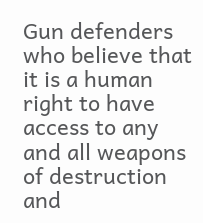Gun defenders who believe that it is a human right to have access to any and all weapons of destruction and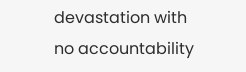devastation with no accountability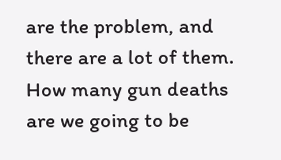are the problem, and there are a lot of them. How many gun deaths are we going to be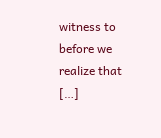witness to before we realize that […]